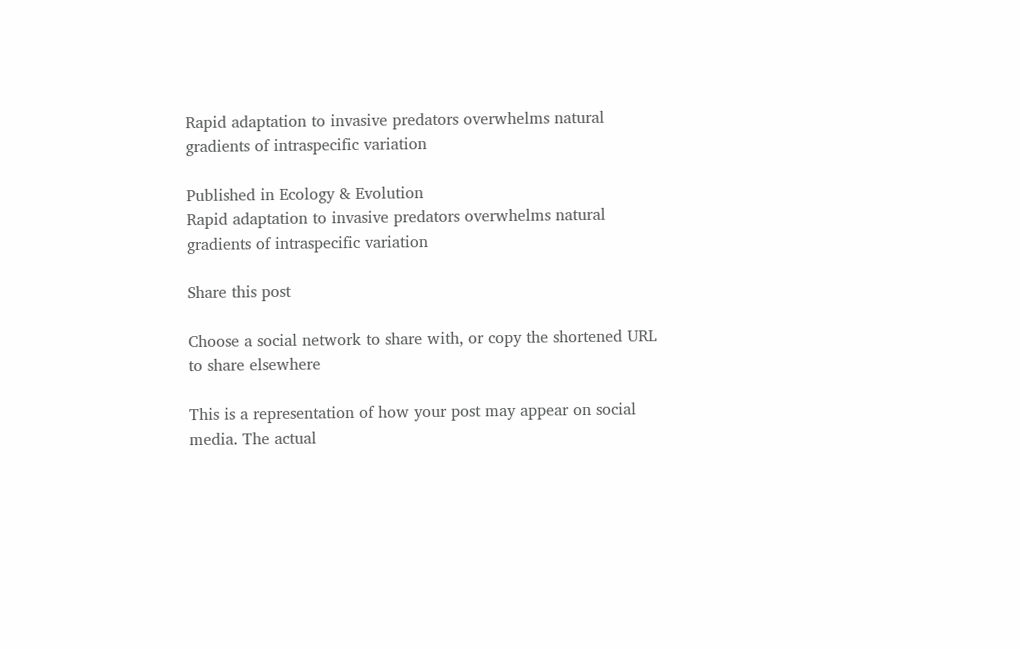Rapid adaptation to invasive predators overwhelms natural gradients of intraspecific variation

Published in Ecology & Evolution
Rapid adaptation to invasive predators overwhelms natural gradients of intraspecific variation

Share this post

Choose a social network to share with, or copy the shortened URL to share elsewhere

This is a representation of how your post may appear on social media. The actual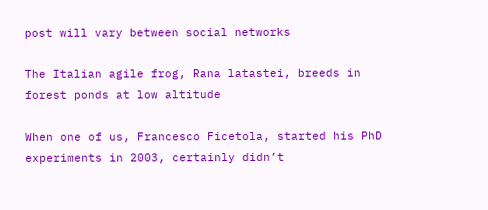post will vary between social networks

The Italian agile frog, Rana latastei, breeds in forest ponds at low altitude

When one of us, Francesco Ficetola, started his PhD experiments in 2003, certainly didn’t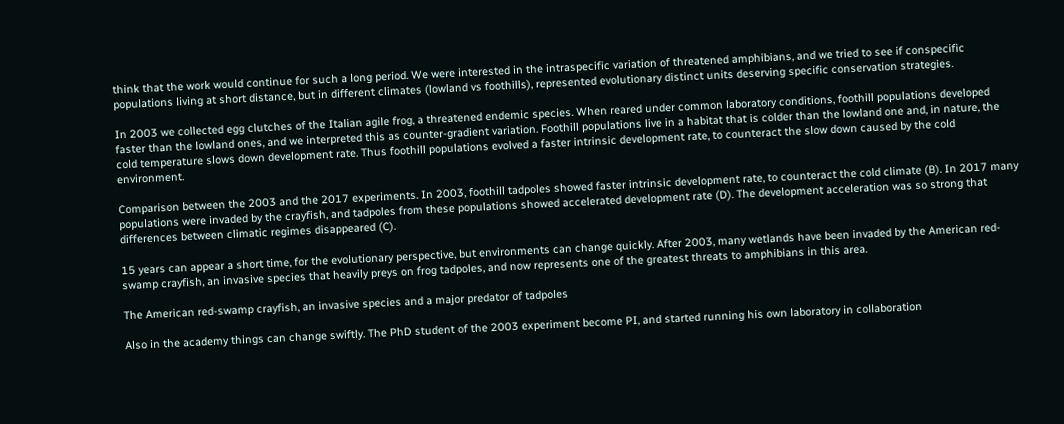think that the work would continue for such a long period. We were interested in the intraspecific variation of threatened amphibians, and we tried to see if conspecific populations living at short distance, but in different climates (lowland vs foothills), represented evolutionary distinct units deserving specific conservation strategies.

In 2003 we collected egg clutches of the Italian agile frog, a threatened endemic species. When reared under common laboratory conditions, foothill populations developed faster than the lowland ones, and we interpreted this as counter-gradient variation. Foothill populations live in a habitat that is colder than the lowland one and, in nature, the cold temperature slows down development rate. Thus foothill populations evolved a faster intrinsic development rate, to counteract the slow down caused by the cold environment.

Comparison between the 2003 and the 2017 experiments. In 2003, foothill tadpoles showed faster intrinsic development rate, to counteract the cold climate (B). In 2017 many populations were invaded by the crayfish, and tadpoles from these populations showed accelerated development rate (D). The development acceleration was so strong that differences between climatic regimes disappeared (C).

15 years can appear a short time, for the evolutionary perspective, but environments can change quickly. After 2003, many wetlands have been invaded by the American red-swamp crayfish, an invasive species that heavily preys on frog tadpoles, and now represents one of the greatest threats to amphibians in this area.

The American red-swamp crayfish, an invasive species and a major predator of tadpoles

Also in the academy things can change swiftly. The PhD student of the 2003 experiment become PI, and started running his own laboratory in collaboration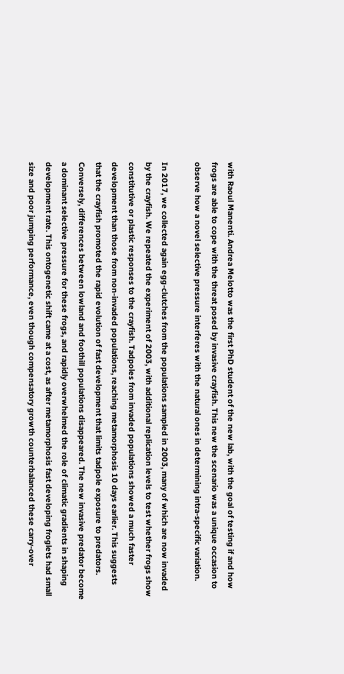with Raoul Manenti. Andrea Melotto was the first PhD student of the new lab, with the goal of testing if and how frogs are able to cope with the threat posed by invasive crayfish. This new the scenario was a unique occasion to observe how a novel selective pressure interferes with the natural ones in determining intra-specific variation.

In 2017, we collected again egg-clutches from the populations sampled in 2003, many of which are now invaded by the crayfish. We repeated the experiment of 2003, with additional replication levels to test whether frogs show constitutive or plastic responses to the crayfish. Tadpoles from invaded populations showed a much faster development than those from non-invaded populations, reaching metamorphosis 10 days earlier. This suggests that the crayfish promoted the rapid evolution of fast development that limits tadpole exposure to predators. Conversely, differences between lowland and foothill populations disappeared. The new invasive predator become a dominant selective pressure for these frogs, and rapidly overwhelmed the role of climatic gradients in shaping development rate. This ontogenetic shift came at a cost, as after metamorphosis fast developing froglets had small size and poor jumping performance, even though compensatory growth counterbalanced these carry-over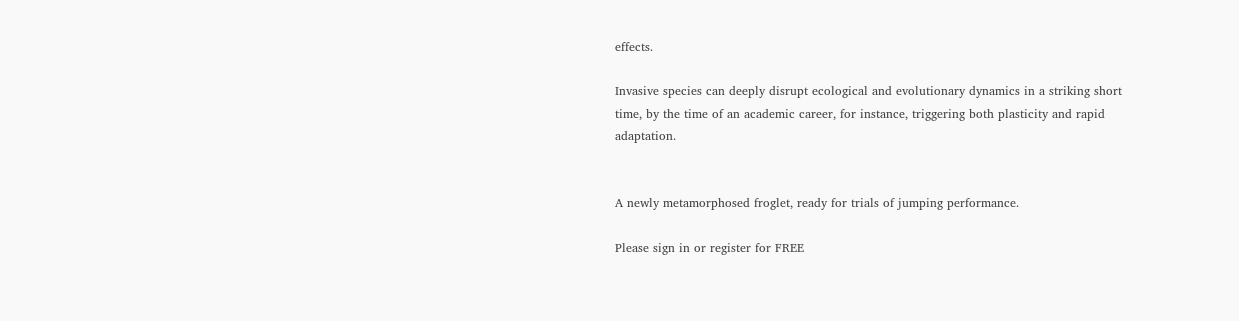effects.

Invasive species can deeply disrupt ecological and evolutionary dynamics in a striking short time, by the time of an academic career, for instance, triggering both plasticity and rapid adaptation.


A newly metamorphosed froglet, ready for trials of jumping performance.

Please sign in or register for FREE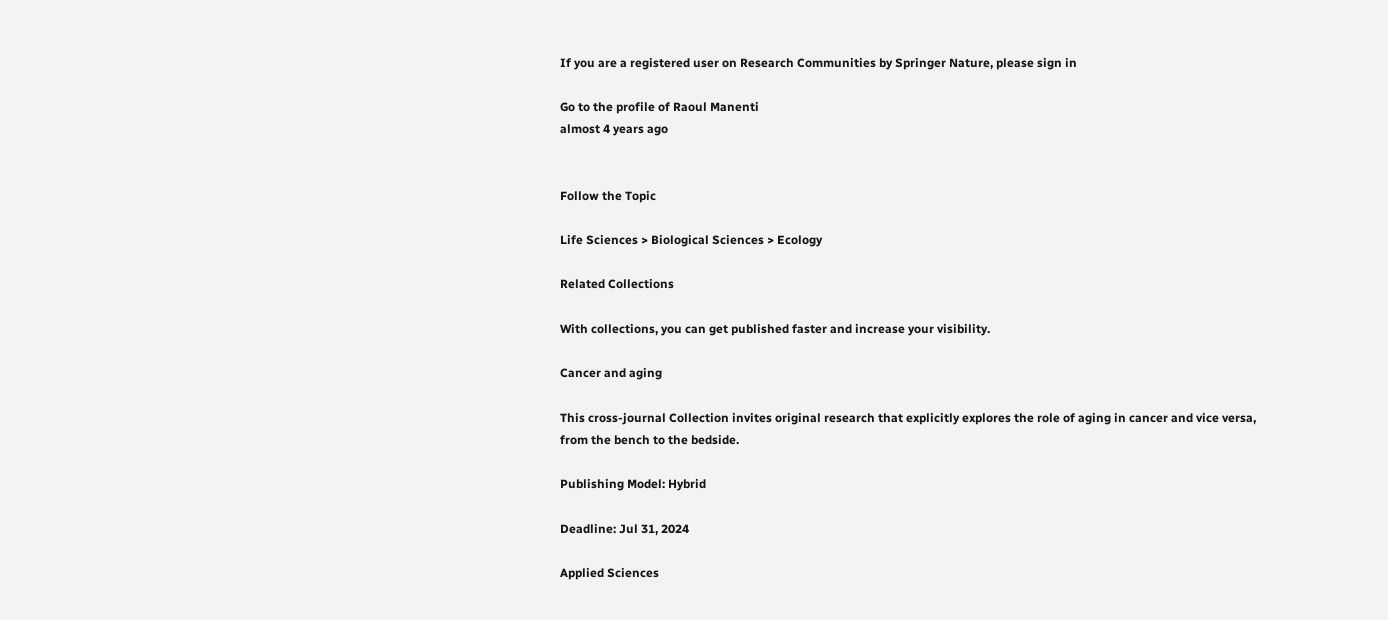If you are a registered user on Research Communities by Springer Nature, please sign in

Go to the profile of Raoul Manenti
almost 4 years ago


Follow the Topic

Life Sciences > Biological Sciences > Ecology

Related Collections

With collections, you can get published faster and increase your visibility.

Cancer and aging

This cross-journal Collection invites original research that explicitly explores the role of aging in cancer and vice versa, from the bench to the bedside.

Publishing Model: Hybrid

Deadline: Jul 31, 2024

Applied Sciences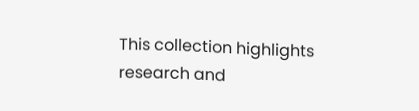This collection highlights research and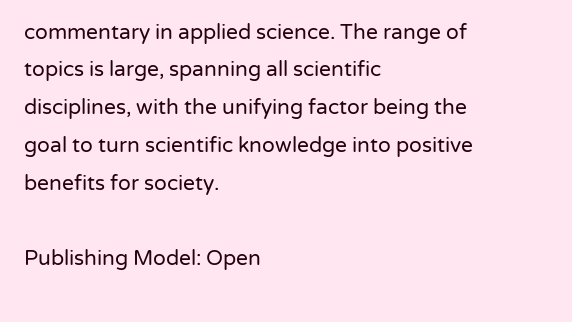commentary in applied science. The range of topics is large, spanning all scientific disciplines, with the unifying factor being the goal to turn scientific knowledge into positive benefits for society.

Publishing Model: Open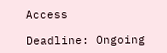Access

Deadline: Ongoing